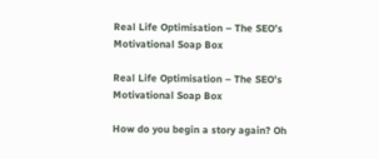Real Life Optimisation – The SEO’s Motivational Soap Box

Real Life Optimisation – The SEO’s Motivational Soap Box

How do you begin a story again? Oh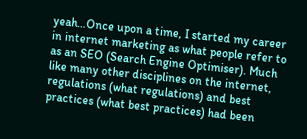yeah…Once upon a time, I started my career in internet marketing as what people refer to as an SEO (Search Engine Optimiser). Much like many other disciplines on the internet, regulations (what regulations) and best practices (what best practices) had been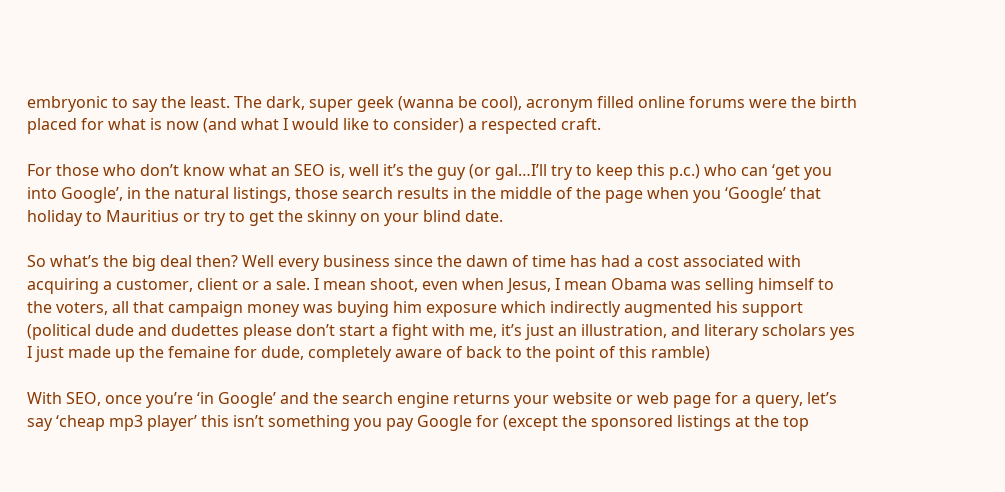embryonic to say the least. The dark, super geek (wanna be cool), acronym filled online forums were the birth placed for what is now (and what I would like to consider) a respected craft.

For those who don’t know what an SEO is, well it’s the guy (or gal…I’ll try to keep this p.c.) who can ‘get you into Google’, in the natural listings, those search results in the middle of the page when you ‘Google’ that holiday to Mauritius or try to get the skinny on your blind date.

So what’s the big deal then? Well every business since the dawn of time has had a cost associated with acquiring a customer, client or a sale. I mean shoot, even when Jesus, I mean Obama was selling himself to the voters, all that campaign money was buying him exposure which indirectly augmented his support (political dude and dudettes please don’t start a fight with me, it’s just an illustration, and literary scholars yes I just made up the femaine for dude, completely aware of back to the point of this ramble)

With SEO, once you’re ‘in Google’ and the search engine returns your website or web page for a query, let’s say ‘cheap mp3 player’ this isn’t something you pay Google for (except the sponsored listings at the top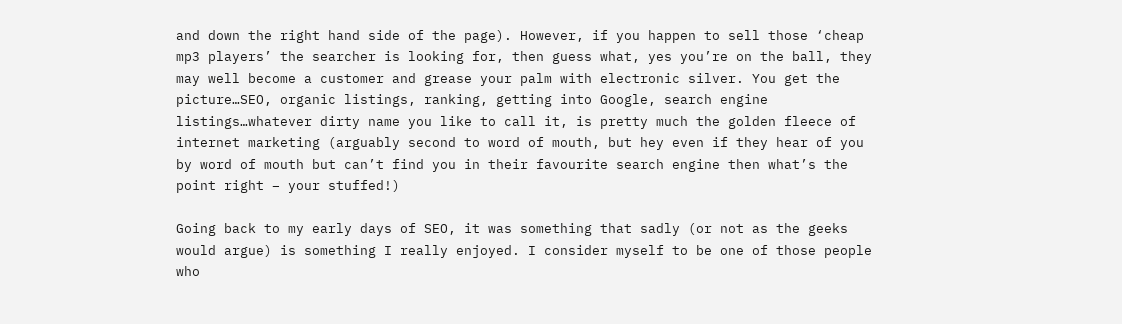and down the right hand side of the page). However, if you happen to sell those ‘cheap mp3 players’ the searcher is looking for, then guess what, yes you’re on the ball, they may well become a customer and grease your palm with electronic silver. You get the picture…SEO, organic listings, ranking, getting into Google, search engine listings…whatever dirty name you like to call it, is pretty much the golden fleece of internet marketing (arguably second to word of mouth, but hey even if they hear of you by word of mouth but can’t find you in their favourite search engine then what’s the point right – your stuffed!)

Going back to my early days of SEO, it was something that sadly (or not as the geeks would argue) is something I really enjoyed. I consider myself to be one of those people who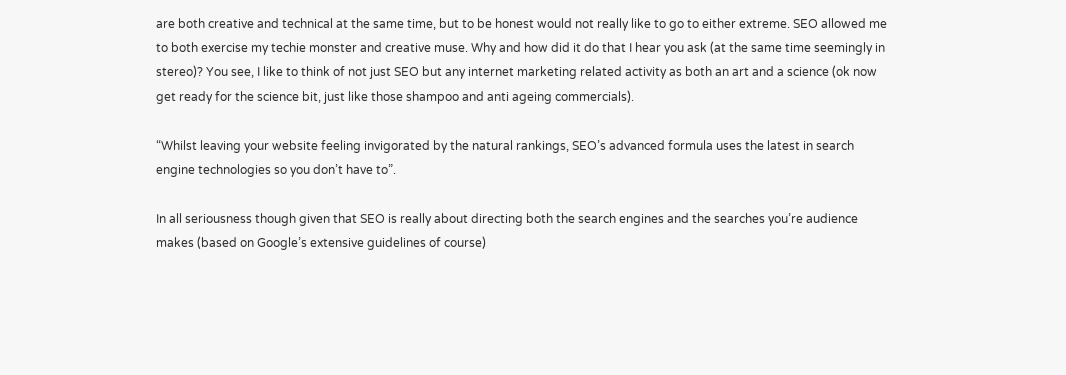are both creative and technical at the same time, but to be honest would not really like to go to either extreme. SEO allowed me to both exercise my techie monster and creative muse. Why and how did it do that I hear you ask (at the same time seemingly in stereo)? You see, I like to think of not just SEO but any internet marketing related activity as both an art and a science (ok now get ready for the science bit, just like those shampoo and anti ageing commercials).

“Whilst leaving your website feeling invigorated by the natural rankings, SEO’s advanced formula uses the latest in search engine technologies so you don’t have to”.

In all seriousness though given that SEO is really about directing both the search engines and the searches you’re audience makes (based on Google’s extensive guidelines of course)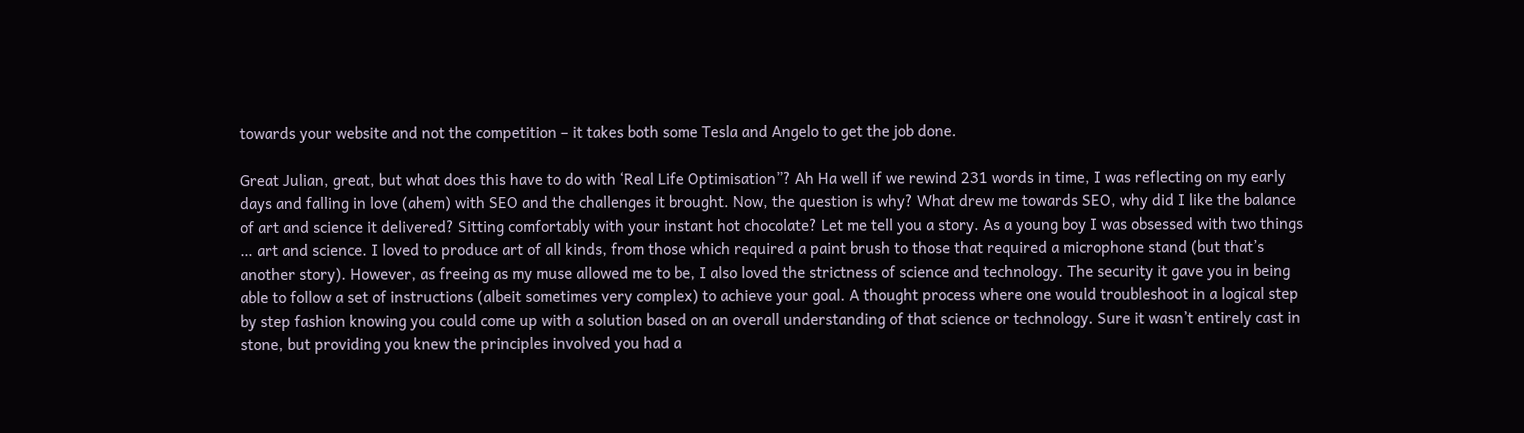towards your website and not the competition – it takes both some Tesla and Angelo to get the job done.

Great Julian, great, but what does this have to do with ‘Real Life Optimisation”? Ah Ha well if we rewind 231 words in time, I was reflecting on my early days and falling in love (ahem) with SEO and the challenges it brought. Now, the question is why? What drew me towards SEO, why did I like the balance of art and science it delivered? Sitting comfortably with your instant hot chocolate? Let me tell you a story. As a young boy I was obsessed with two things … art and science. I loved to produce art of all kinds, from those which required a paint brush to those that required a microphone stand (but that’s another story). However, as freeing as my muse allowed me to be, I also loved the strictness of science and technology. The security it gave you in being able to follow a set of instructions (albeit sometimes very complex) to achieve your goal. A thought process where one would troubleshoot in a logical step by step fashion knowing you could come up with a solution based on an overall understanding of that science or technology. Sure it wasn’t entirely cast in stone, but providing you knew the principles involved you had a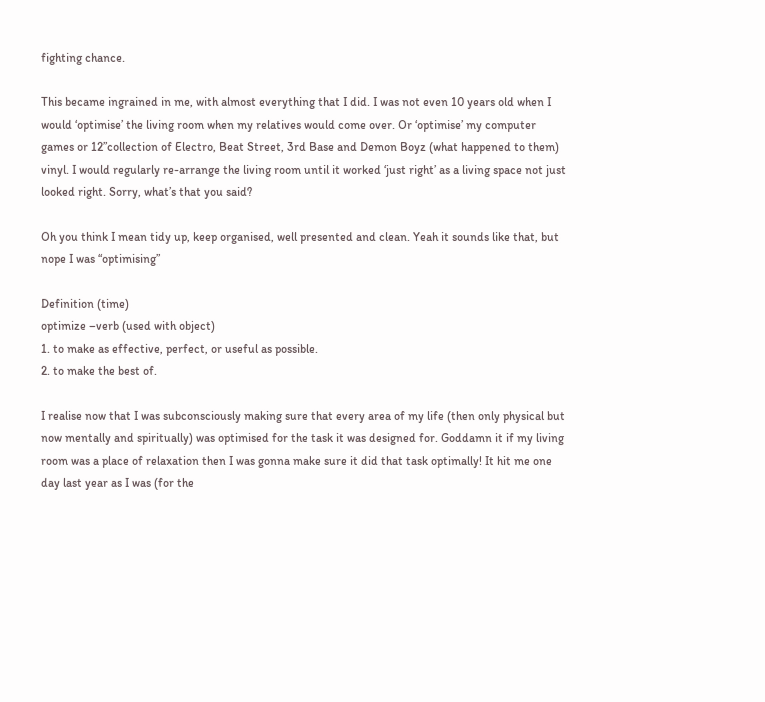fighting chance.

This became ingrained in me, with almost everything that I did. I was not even 10 years old when I would ‘optimise’ the living room when my relatives would come over. Or ‘optimise’ my computer games or 12”collection of Electro, Beat Street, 3rd Base and Demon Boyz (what happened to them) vinyl. I would regularly re-arrange the living room until it worked ‘just right’ as a living space not just looked right. Sorry, what’s that you said?

Oh you think I mean tidy up, keep organised, well presented and clean. Yeah it sounds like that, but nope I was “optimising”

Definition (time)
optimize –verb (used with object)
1. to make as effective, perfect, or useful as possible.
2. to make the best of.

I realise now that I was subconsciously making sure that every area of my life (then only physical but now mentally and spiritually) was optimised for the task it was designed for. Goddamn it if my living room was a place of relaxation then I was gonna make sure it did that task optimally! It hit me one day last year as I was (for the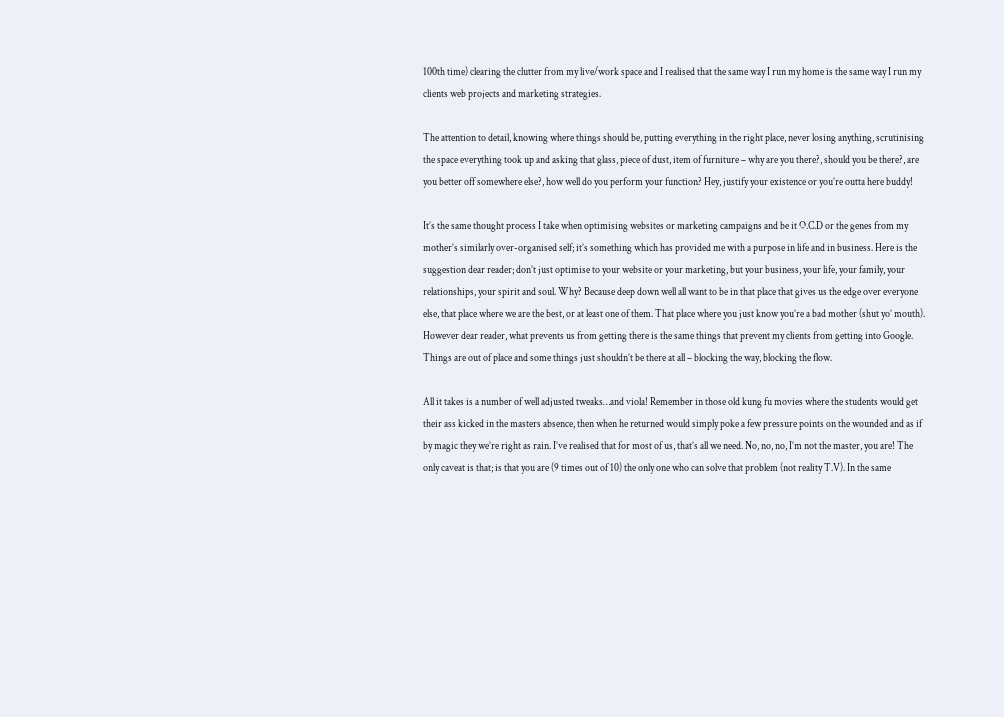100th time) clearing the clutter from my live/work space and I realised that the same way I run my home is the same way I run my clients web projects and marketing strategies.

The attention to detail, knowing where things should be, putting everything in the right place, never losing anything, scrutinising the space everything took up and asking that glass, piece of dust, item of furniture – why are you there?, should you be there?, are you better off somewhere else?, how well do you perform your function? Hey, justify your existence or you’re outta here buddy!

It’s the same thought process I take when optimising websites or marketing campaigns and be it O.C.D or the genes from my mother’s similarly over-organised self; it’s something which has provided me with a purpose in life and in business. Here is the suggestion dear reader; don’t just optimise to your website or your marketing, but your business, your life, your family, your relationships, your spirit and soul. Why? Because deep down well all want to be in that place that gives us the edge over everyone else, that place where we are the best, or at least one of them. That place where you just know you’re a bad mother (shut yo’ mouth). However dear reader, what prevents us from getting there is the same things that prevent my clients from getting into Google. Things are out of place and some things just shouldn’t be there at all – blocking the way, blocking the flow.

All it takes is a number of well adjusted tweaks…and viola! Remember in those old kung fu movies where the students would get their ass kicked in the masters absence, then when he returned would simply poke a few pressure points on the wounded and as if by magic they we’re right as rain. I’ve realised that for most of us, that’s all we need. No, no, no, I’m not the master, you are! The only caveat is that; is that you are (9 times out of 10) the only one who can solve that problem (not reality T.V). In the same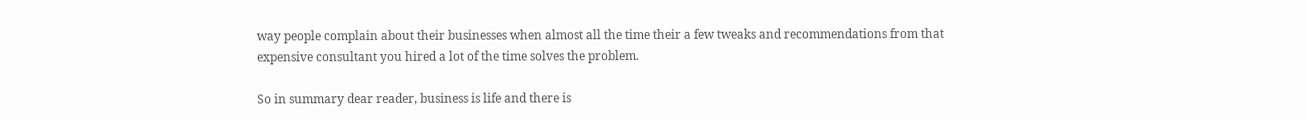way people complain about their businesses when almost all the time their a few tweaks and recommendations from that expensive consultant you hired a lot of the time solves the problem.

So in summary dear reader, business is life and there is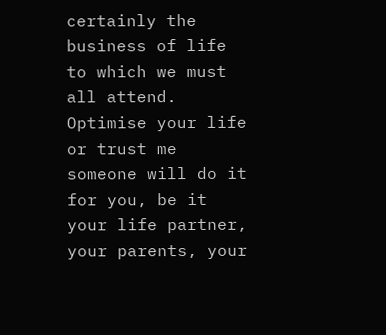certainly the business of life to which we must all attend. Optimise your life or trust me someone will do it for you, be it your life partner, your parents, your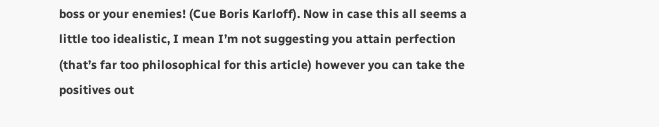boss or your enemies! (Cue Boris Karloff). Now in case this all seems a little too idealistic, I mean I’m not suggesting you attain perfection (that’s far too philosophical for this article) however you can take the positives out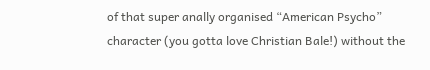of that super anally organised “American Psycho” character (you gotta love Christian Bale!) without the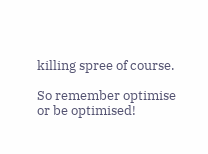killing spree of course.

So remember optimise or be optimised!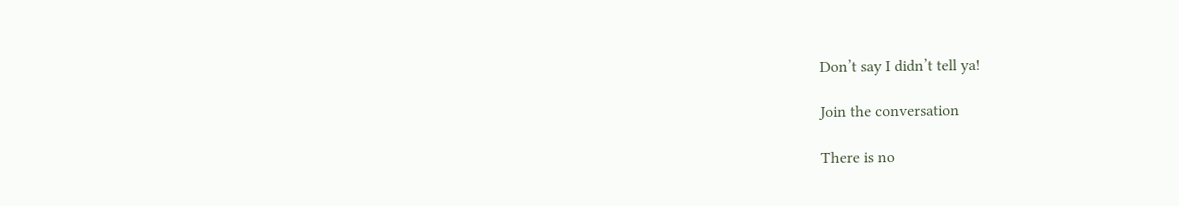Don’t say I didn’t tell ya!

Join the conversation

There is no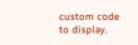custom code to display.